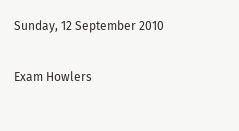Sunday, 12 September 2010

Exam Howlers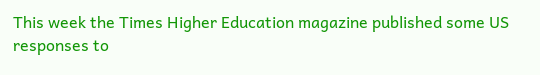This week the Times Higher Education magazine published some US responses to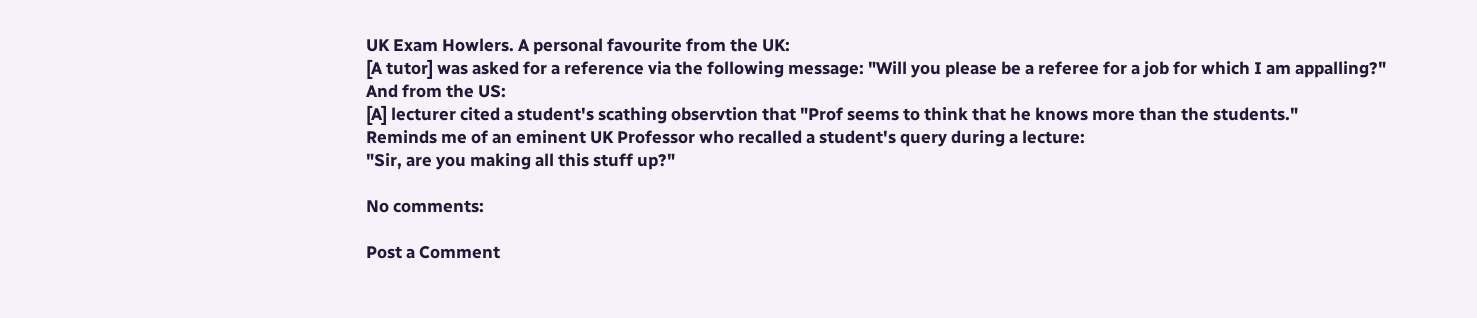UK Exam Howlers. A personal favourite from the UK:
[A tutor] was asked for a reference via the following message: "Will you please be a referee for a job for which I am appalling?"
And from the US:
[A] lecturer cited a student's scathing observtion that "Prof seems to think that he knows more than the students."
Reminds me of an eminent UK Professor who recalled a student's query during a lecture:
"Sir, are you making all this stuff up?"

No comments:

Post a Comment